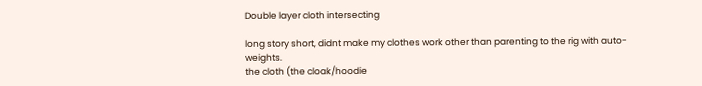Double layer cloth intersecting

long story short, didnt make my clothes work other than parenting to the rig with auto-weights.
the cloth (the cloak/hoodie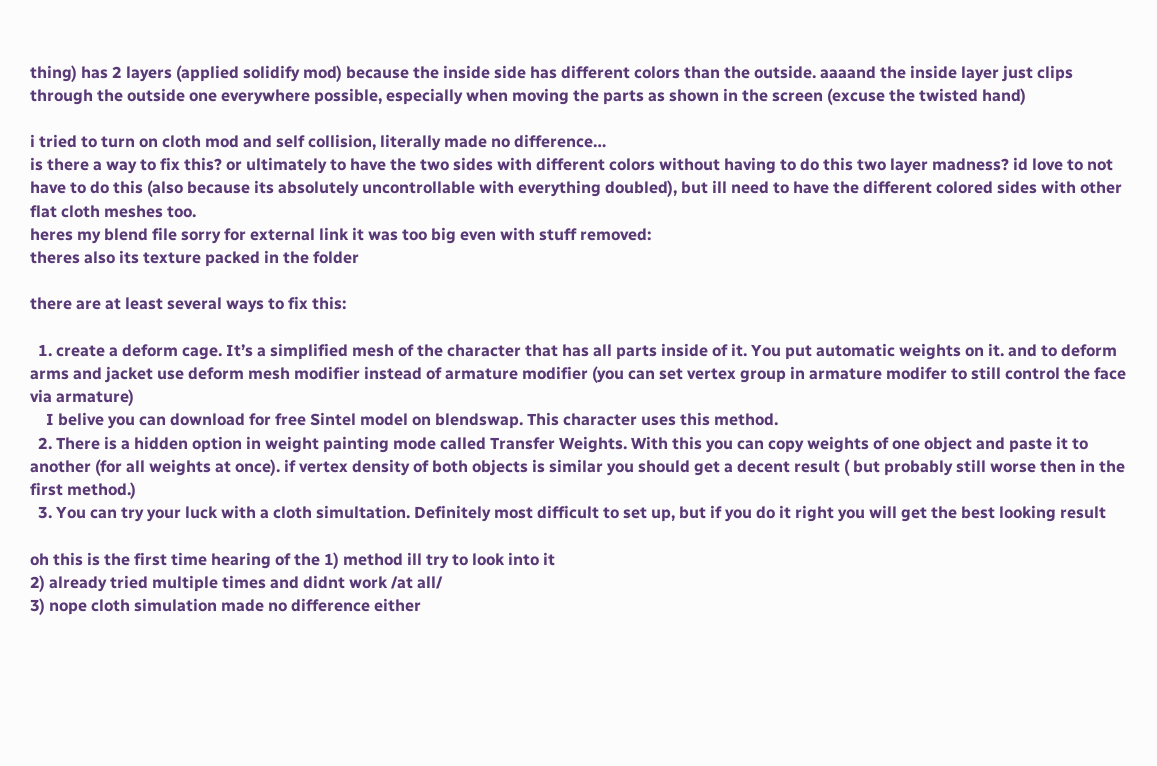thing) has 2 layers (applied solidify mod) because the inside side has different colors than the outside. aaaand the inside layer just clips through the outside one everywhere possible, especially when moving the parts as shown in the screen (excuse the twisted hand)

i tried to turn on cloth mod and self collision, literally made no difference…
is there a way to fix this? or ultimately to have the two sides with different colors without having to do this two layer madness? id love to not have to do this (also because its absolutely uncontrollable with everything doubled), but ill need to have the different colored sides with other flat cloth meshes too.
heres my blend file sorry for external link it was too big even with stuff removed:
theres also its texture packed in the folder

there are at least several ways to fix this:

  1. create a deform cage. It’s a simplified mesh of the character that has all parts inside of it. You put automatic weights on it. and to deform arms and jacket use deform mesh modifier instead of armature modifier (you can set vertex group in armature modifer to still control the face via armature)
    I belive you can download for free Sintel model on blendswap. This character uses this method.
  2. There is a hidden option in weight painting mode called Transfer Weights. With this you can copy weights of one object and paste it to another (for all weights at once). if vertex density of both objects is similar you should get a decent result ( but probably still worse then in the first method.)
  3. You can try your luck with a cloth simultation. Definitely most difficult to set up, but if you do it right you will get the best looking result

oh this is the first time hearing of the 1) method ill try to look into it
2) already tried multiple times and didnt work /at all/
3) nope cloth simulation made no difference either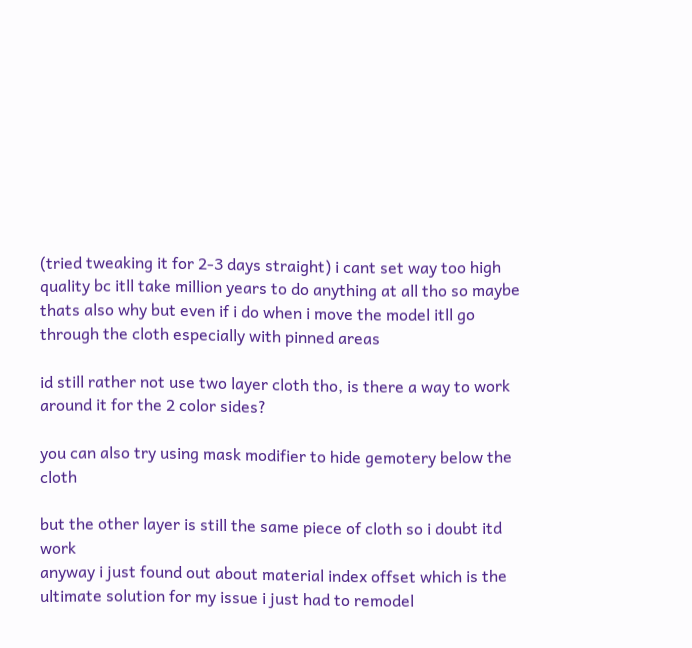(tried tweaking it for 2-3 days straight) i cant set way too high quality bc itll take million years to do anything at all tho so maybe thats also why but even if i do when i move the model itll go through the cloth especially with pinned areas

id still rather not use two layer cloth tho, is there a way to work around it for the 2 color sides?

you can also try using mask modifier to hide gemotery below the cloth

but the other layer is still the same piece of cloth so i doubt itd work
anyway i just found out about material index offset which is the ultimate solution for my issue i just had to remodel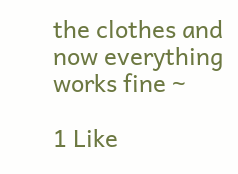the clothes and now everything works fine ~

1 Like